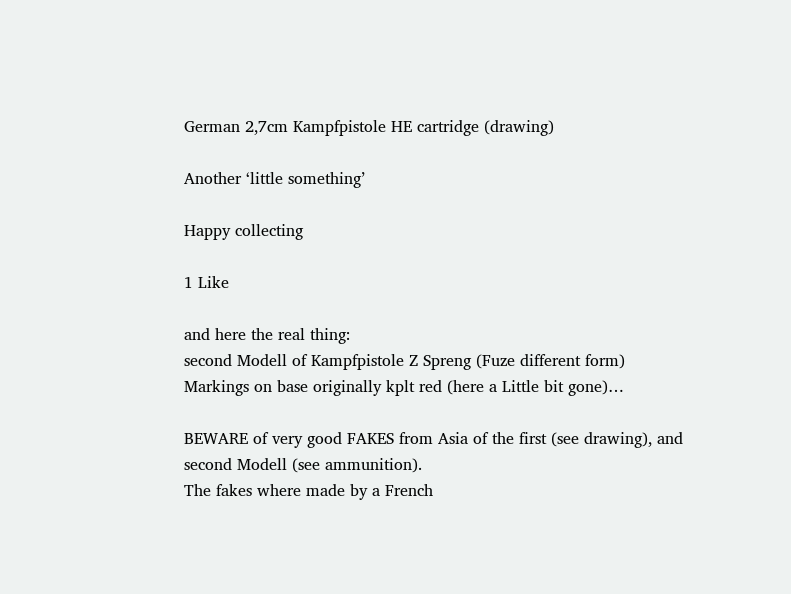German 2,7cm Kampfpistole HE cartridge (drawing)

Another ‘little something’

Happy collecting

1 Like

and here the real thing:
second Modell of Kampfpistole Z Spreng (Fuze different form)
Markings on base originally kplt red (here a Little bit gone)…

BEWARE of very good FAKES from Asia of the first (see drawing), and second Modell (see ammunition).
The fakes where made by a French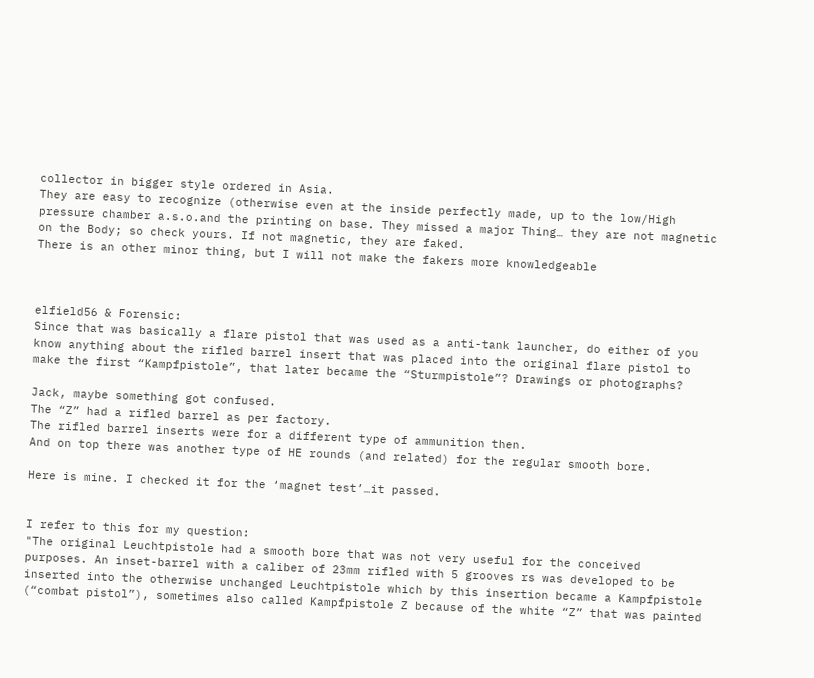collector in bigger style ordered in Asia.
They are easy to recognize (otherwise even at the inside perfectly made, up to the low/High pressure chamber a.s.o.and the printing on base. They missed a major Thing… they are not magnetic on the Body; so check yours. If not magnetic, they are faked.
There is an other minor thing, but I will not make the fakers more knowledgeable



elfield56 & Forensic:
Since that was basically a flare pistol that was used as a anti-tank launcher, do either of you know anything about the rifled barrel insert that was placed into the original flare pistol to make the first “Kampfpistole”, that later became the “Sturmpistole”? Drawings or photographs?

Jack, maybe something got confused.
The “Z” had a rifled barrel as per factory.
The rifled barrel inserts were for a different type of ammunition then.
And on top there was another type of HE rounds (and related) for the regular smooth bore.

Here is mine. I checked it for the ‘magnet test’…it passed.


I refer to this for my question:
"The original Leuchtpistole had a smooth bore that was not very useful for the conceived purposes. An inset-barrel with a caliber of 23mm rifled with 5 grooves rs was developed to be inserted into the otherwise unchanged Leuchtpistole which by this insertion became a Kampfpistole (“combat pistol”), sometimes also called Kampfpistole Z because of the white “Z” that was painted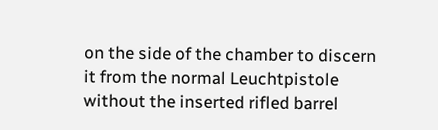on the side of the chamber to discern it from the normal Leuchtpistole without the inserted rifled barrel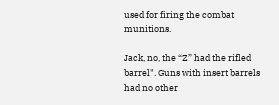used for firing the combat munitions.

Jack, no, the “Z” had the rifled barrel". Guns with insert barrels had no other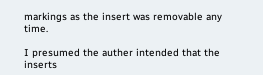markings as the insert was removable any time.

I presumed the auther intended that the inserts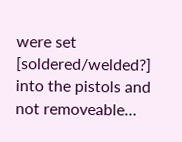were set [soldered/welded?] into the pistols and not removeable…